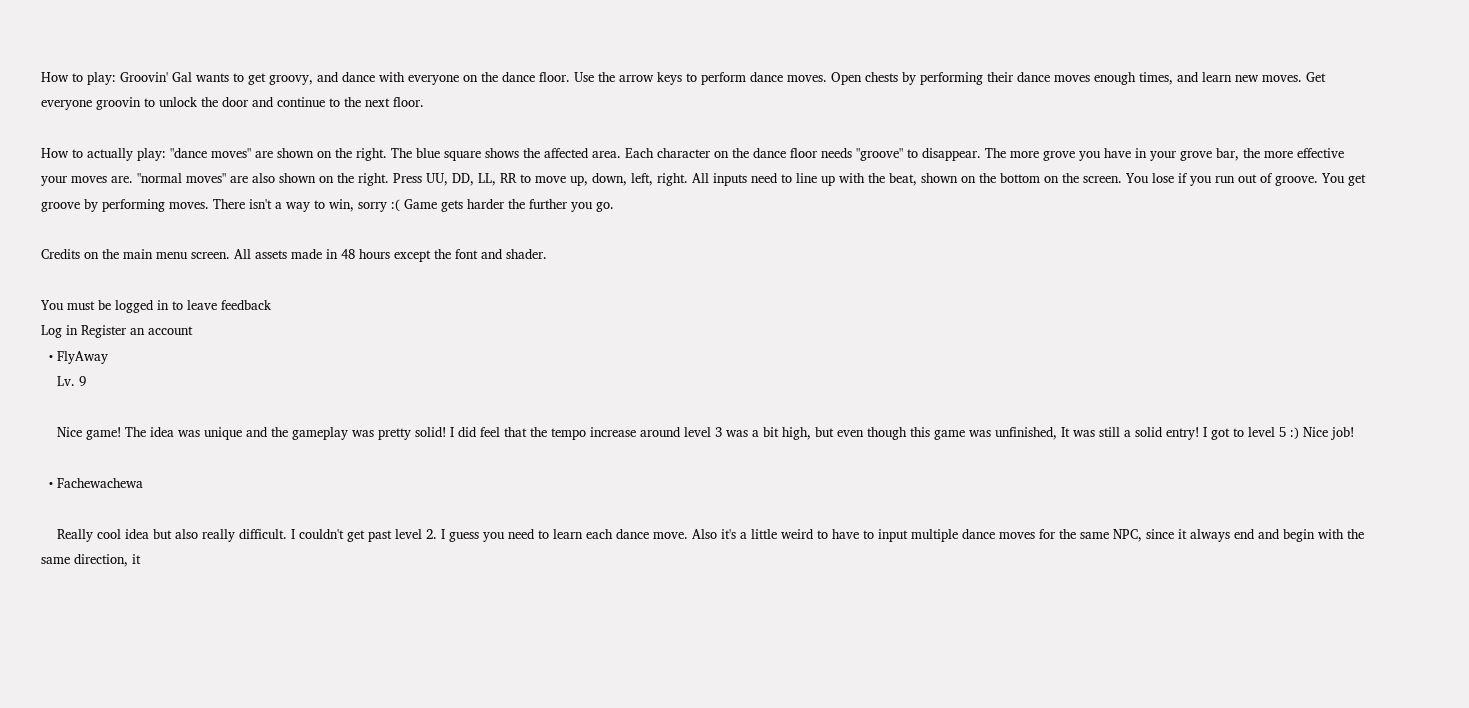How to play: Groovin' Gal wants to get groovy, and dance with everyone on the dance floor. Use the arrow keys to perform dance moves. Open chests by performing their dance moves enough times, and learn new moves. Get everyone groovin to unlock the door and continue to the next floor.

How to actually play: "dance moves" are shown on the right. The blue square shows the affected area. Each character on the dance floor needs "groove" to disappear. The more grove you have in your grove bar, the more effective your moves are. "normal moves" are also shown on the right. Press UU, DD, LL, RR to move up, down, left, right. All inputs need to line up with the beat, shown on the bottom on the screen. You lose if you run out of groove. You get groove by performing moves. There isn't a way to win, sorry :( Game gets harder the further you go.

Credits on the main menu screen. All assets made in 48 hours except the font and shader.

You must be logged in to leave feedback
Log in Register an account
  • FlyAway
    Lv. 9

    Nice game! The idea was unique and the gameplay was pretty solid! I did feel that the tempo increase around level 3 was a bit high, but even though this game was unfinished, It was still a solid entry! I got to level 5 :) Nice job!

  • Fachewachewa

    Really cool idea but also really difficult. I couldn't get past level 2. I guess you need to learn each dance move. Also it's a little weird to have to input multiple dance moves for the same NPC, since it always end and begin with the same direction, it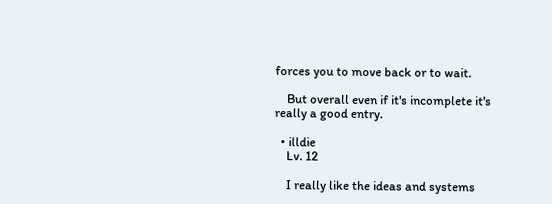forces you to move back or to wait.

    But overall even if it's incomplete it's really a good entry.

  • illdie
    Lv. 12

    I really like the ideas and systems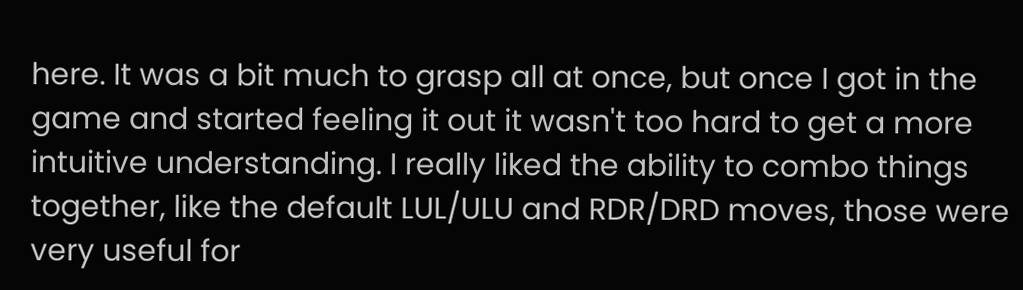here. It was a bit much to grasp all at once, but once I got in the game and started feeling it out it wasn't too hard to get a more intuitive understanding. I really liked the ability to combo things together, like the default LUL/ULU and RDR/DRD moves, those were very useful for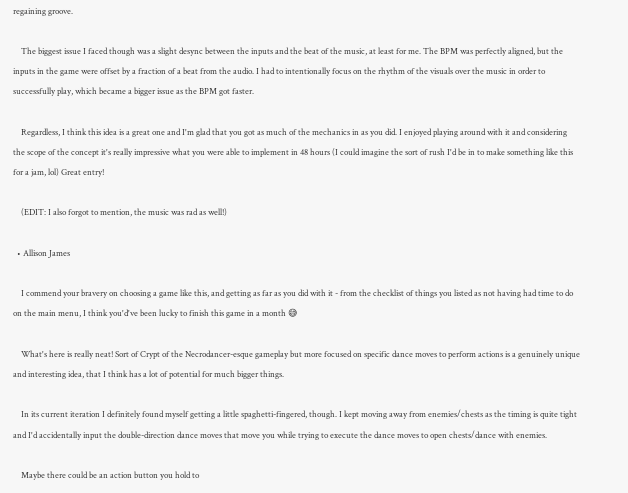regaining groove.

    The biggest issue I faced though was a slight desync between the inputs and the beat of the music, at least for me. The BPM was perfectly aligned, but the inputs in the game were offset by a fraction of a beat from the audio. I had to intentionally focus on the rhythm of the visuals over the music in order to successfully play, which became a bigger issue as the BPM got faster.

    Regardless, I think this idea is a great one and I'm glad that you got as much of the mechanics in as you did. I enjoyed playing around with it and considering the scope of the concept it's really impressive what you were able to implement in 48 hours (I could imagine the sort of rush I'd be in to make something like this for a jam, lol) Great entry!

    (EDIT: I also forgot to mention, the music was rad as well!)

  • Allison James

    I commend your bravery on choosing a game like this, and getting as far as you did with it - from the checklist of things you listed as not having had time to do on the main menu, I think you'd've been lucky to finish this game in a month 😅

    What's here is really neat! Sort of Crypt of the Necrodancer-esque gameplay but more focused on specific dance moves to perform actions is a genuinely unique and interesting idea, that I think has a lot of potential for much bigger things.

    In its current iteration I definitely found myself getting a little spaghetti-fingered, though. I kept moving away from enemies/chests as the timing is quite tight and I'd accidentally input the double-direction dance moves that move you while trying to execute the dance moves to open chests/dance with enemies.

    Maybe there could be an action button you hold to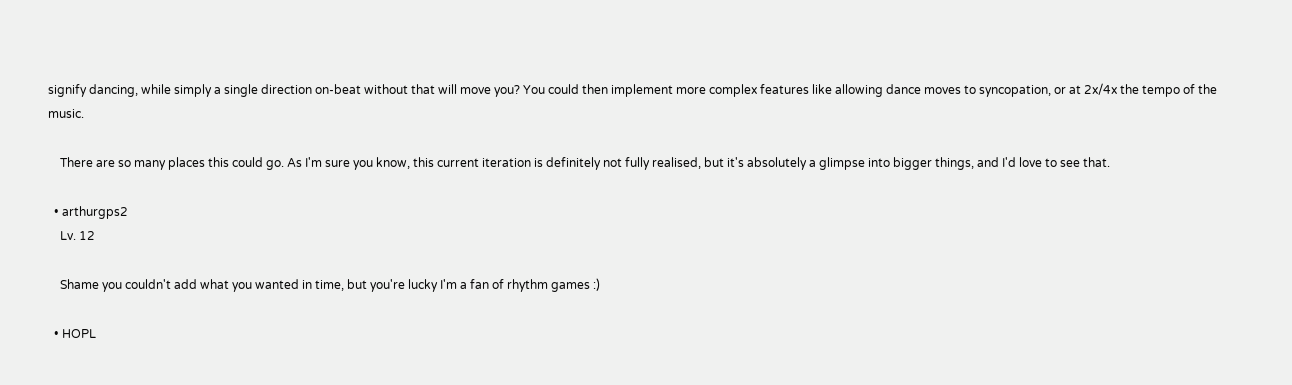signify dancing, while simply a single direction on-beat without that will move you? You could then implement more complex features like allowing dance moves to syncopation, or at 2x/4x the tempo of the music.

    There are so many places this could go. As I'm sure you know, this current iteration is definitely not fully realised, but it's absolutely a glimpse into bigger things, and I'd love to see that.

  • arthurgps2
    Lv. 12

    Shame you couldn't add what you wanted in time, but you're lucky I'm a fan of rhythm games :)

  • HOPL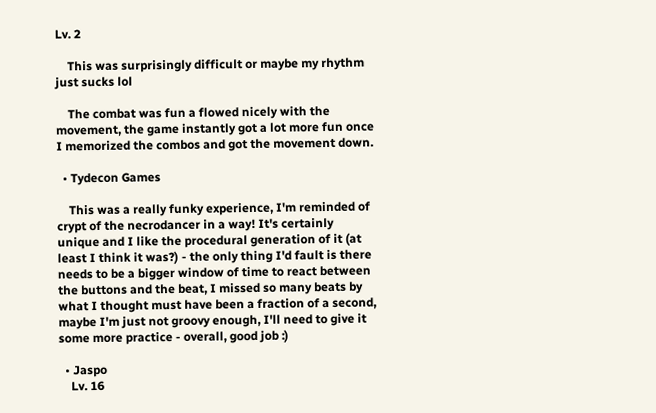Lv. 2

    This was surprisingly difficult or maybe my rhythm just sucks lol

    The combat was fun a flowed nicely with the movement, the game instantly got a lot more fun once I memorized the combos and got the movement down.

  • Tydecon Games

    This was a really funky experience, I'm reminded of crypt of the necrodancer in a way! It's certainly unique and I like the procedural generation of it (at least I think it was?) - the only thing I'd fault is there needs to be a bigger window of time to react between the buttons and the beat, I missed so many beats by what I thought must have been a fraction of a second, maybe I'm just not groovy enough, I'll need to give it some more practice - overall, good job :)

  • Jaspo
    Lv. 16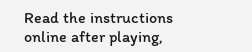Read the instructions online after playing,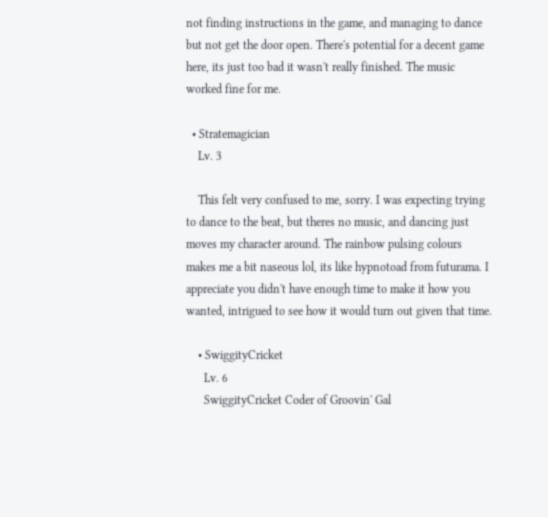not finding instructions in the game, and managing to dance but not get the door open. There's potential for a decent game here, its just too bad it wasn't really finished. The music worked fine for me.

  • Stratemagician
    Lv. 3

    This felt very confused to me, sorry. I was expecting trying to dance to the beat, but theres no music, and dancing just moves my character around. The rainbow pulsing colours makes me a bit naseous lol, its like hypnotoad from futurama. I appreciate you didn't have enough time to make it how you wanted, intrigued to see how it would turn out given that time.

    • SwiggityCricket
      Lv. 6
      SwiggityCricket Coder of Groovin' Gal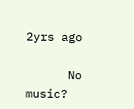2yrs ago

      No music?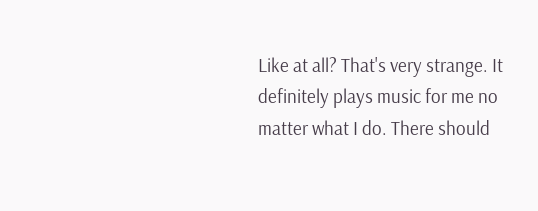Like at all? That's very strange. It definitely plays music for me no matter what I do. There should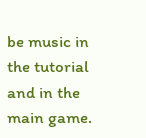be music in the tutorial and in the main game.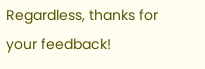Regardless, thanks for your feedback!